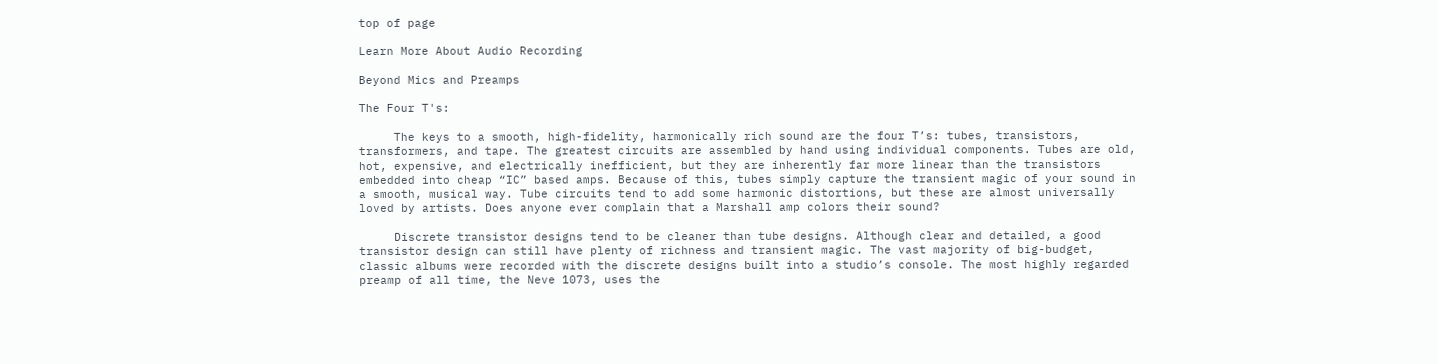top of page

Learn More About Audio Recording

Beyond Mics and Preamps

The Four T's:

     The keys to a smooth, high-fidelity, harmonically rich sound are the four T’s: tubes, transistors, transformers, and tape. The greatest circuits are assembled by hand using individual components. Tubes are old, hot, expensive, and electrically inefficient, but they are inherently far more linear than the transistors embedded into cheap “IC” based amps. Because of this, tubes simply capture the transient magic of your sound in a smooth, musical way. Tube circuits tend to add some harmonic distortions, but these are almost universally loved by artists. Does anyone ever complain that a Marshall amp colors their sound?

     Discrete transistor designs tend to be cleaner than tube designs. Although clear and detailed, a good transistor design can still have plenty of richness and transient magic. The vast majority of big-budget, classic albums were recorded with the discrete designs built into a studio’s console. The most highly regarded preamp of all time, the Neve 1073, uses the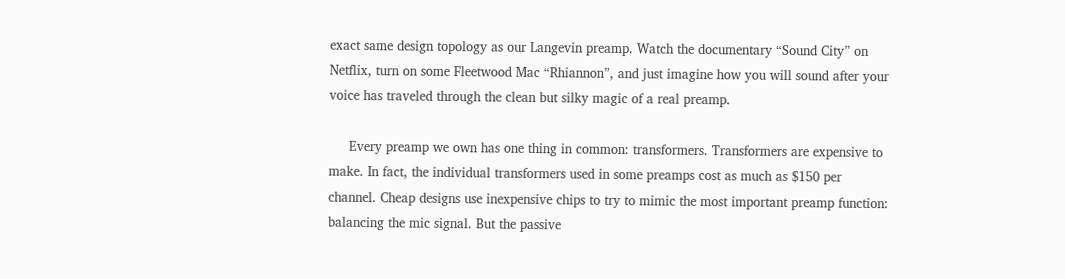exact same design topology as our Langevin preamp. Watch the documentary “Sound City” on Netflix, turn on some Fleetwood Mac “Rhiannon”, and just imagine how you will sound after your voice has traveled through the clean but silky magic of a real preamp.

     Every preamp we own has one thing in common: transformers. Transformers are expensive to make. In fact, the individual transformers used in some preamps cost as much as $150 per channel. Cheap designs use inexpensive chips to try to mimic the most important preamp function: balancing the mic signal. But the passive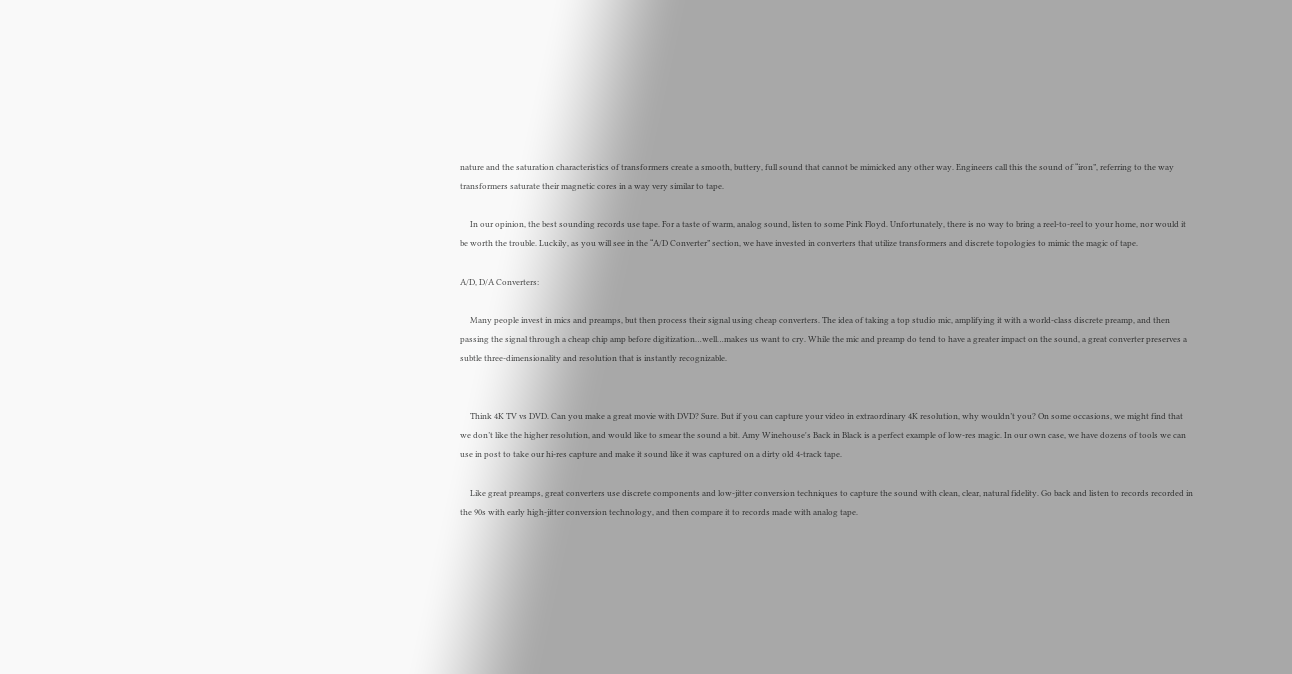nature and the saturation characteristics of transformers create a smooth, buttery, full sound that cannot be mimicked any other way. Engineers call this the sound of “iron”, referring to the way transformers saturate their magnetic cores in a way very similar to tape.

     In our opinion, the best sounding records use tape. For a taste of warm, analog sound, listen to some Pink Floyd. Unfortunately, there is no way to bring a reel-to-reel to your home, nor would it be worth the trouble. Luckily, as you will see in the “A/D Converter” section, we have invested in converters that utilize transformers and discrete topologies to mimic the magic of tape.

A/D, D/A Converters:

     Many people invest in mics and preamps, but then process their signal using cheap converters. The idea of taking a top studio mic, amplifying it with a world-class discrete preamp, and then passing the signal through a cheap chip amp before digitization…well…makes us want to cry. While the mic and preamp do tend to have a greater impact on the sound, a great converter preserves a subtle three-dimensionality and resolution that is instantly recognizable.


     Think 4K TV vs DVD. Can you make a great movie with DVD? Sure. But if you can capture your video in extraordinary 4K resolution, why wouldn’t you? On some occasions, we might find that we don’t like the higher resolution, and would like to smear the sound a bit. Amy Winehouse's Back in Black is a perfect example of low-res magic. In our own case, we have dozens of tools we can use in post to take our hi-res capture and make it sound like it was captured on a dirty old 4-track tape.

     Like great preamps, great converters use discrete components and low-jitter conversion techniques to capture the sound with clean, clear, natural fidelity. Go back and listen to records recorded in the 90s with early high-jitter conversion technology, and then compare it to records made with analog tape.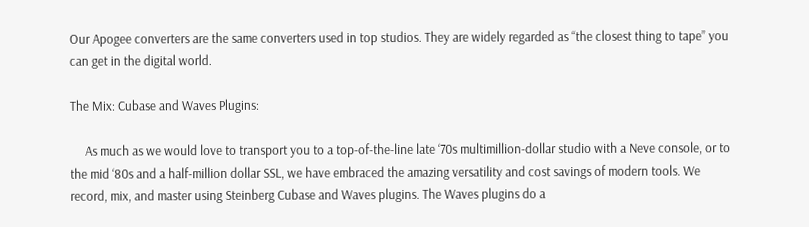Our Apogee converters are the same converters used in top studios. They are widely regarded as “the closest thing to tape” you can get in the digital world.

The Mix: Cubase and Waves Plugins:

     As much as we would love to transport you to a top-of-the-line late ‘70s multimillion-dollar studio with a Neve console, or to the mid ‘80s and a half-million dollar SSL, we have embraced the amazing versatility and cost savings of modern tools. We record, mix, and master using Steinberg Cubase and Waves plugins. The Waves plugins do a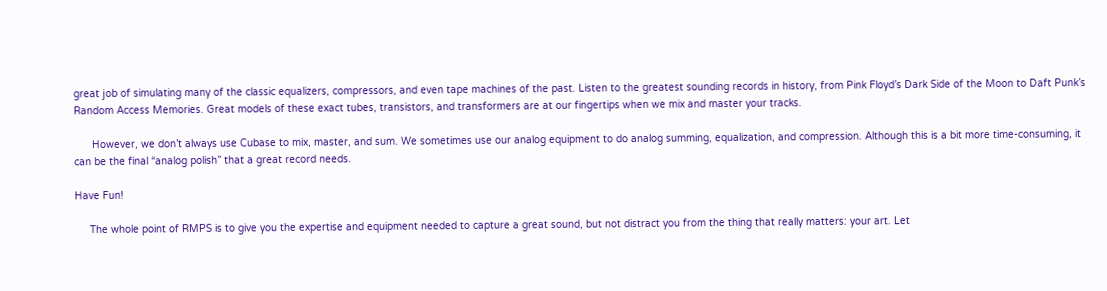great job of simulating many of the classic equalizers, compressors, and even tape machines of the past. Listen to the greatest sounding records in history, from Pink Floyd’s Dark Side of the Moon to Daft Punk’s Random Access Memories. Great models of these exact tubes, transistors, and transformers are at our fingertips when we mix and master your tracks.

      However, we don’t always use Cubase to mix, master, and sum. We sometimes use our analog equipment to do analog summing, equalization, and compression. Although this is a bit more time-consuming, it can be the final “analog polish” that a great record needs.

Have Fun!

     The whole point of RMPS is to give you the expertise and equipment needed to capture a great sound, but not distract you from the thing that really matters: your art. Let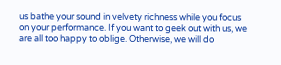us bathe your sound in velvety richness while you focus on your performance. If you want to geek out with us, we are all too happy to oblige. Otherwise, we will do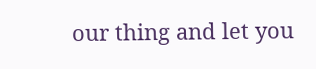our thing and let you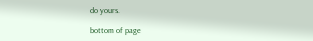do yours.

bottom of page